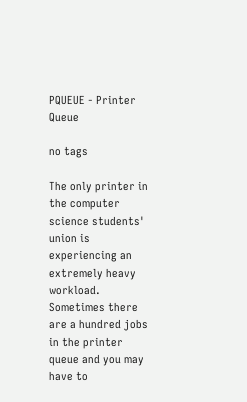PQUEUE - Printer Queue

no tags

The only printer in the computer science students' union is experiencing an extremely heavy workload. Sometimes there are a hundred jobs in the printer queue and you may have to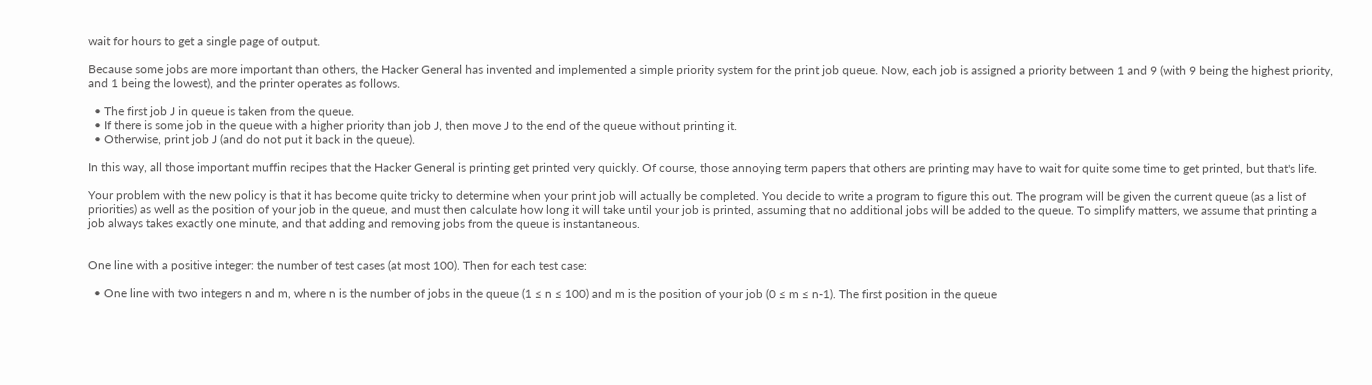wait for hours to get a single page of output.

Because some jobs are more important than others, the Hacker General has invented and implemented a simple priority system for the print job queue. Now, each job is assigned a priority between 1 and 9 (with 9 being the highest priority, and 1 being the lowest), and the printer operates as follows.

  • The first job J in queue is taken from the queue.
  • If there is some job in the queue with a higher priority than job J, then move J to the end of the queue without printing it.
  • Otherwise, print job J (and do not put it back in the queue).

In this way, all those important muffin recipes that the Hacker General is printing get printed very quickly. Of course, those annoying term papers that others are printing may have to wait for quite some time to get printed, but that's life.

Your problem with the new policy is that it has become quite tricky to determine when your print job will actually be completed. You decide to write a program to figure this out. The program will be given the current queue (as a list of priorities) as well as the position of your job in the queue, and must then calculate how long it will take until your job is printed, assuming that no additional jobs will be added to the queue. To simplify matters, we assume that printing a job always takes exactly one minute, and that adding and removing jobs from the queue is instantaneous.


One line with a positive integer: the number of test cases (at most 100). Then for each test case:

  • One line with two integers n and m, where n is the number of jobs in the queue (1 ≤ n ≤ 100) and m is the position of your job (0 ≤ m ≤ n-1). The first position in the queue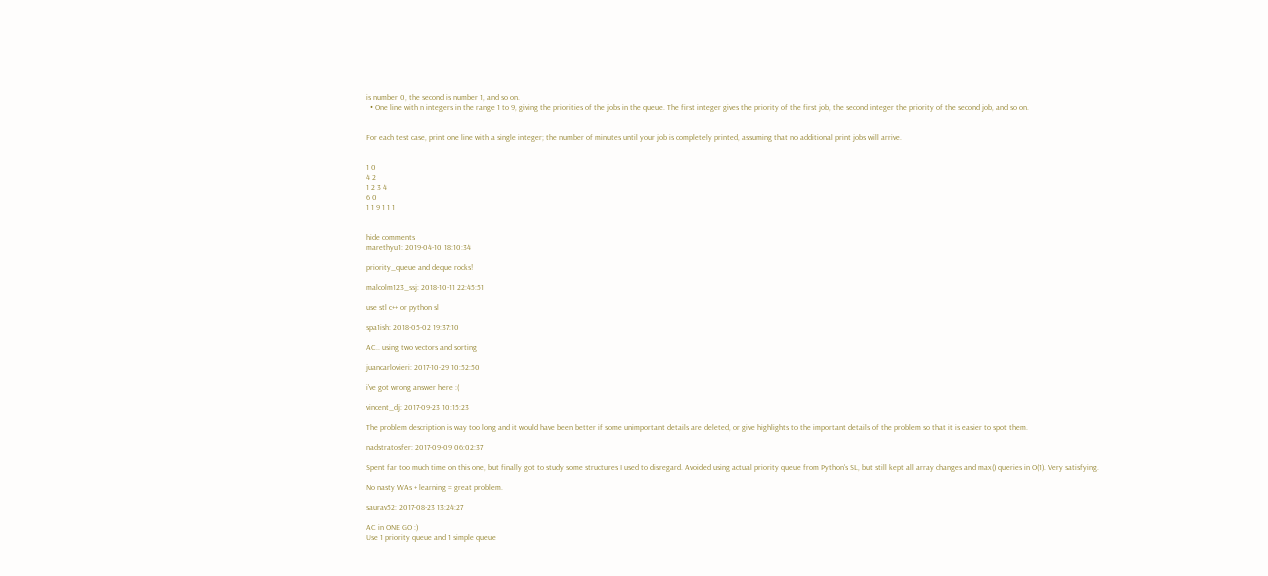is number 0, the second is number 1, and so on.
  • One line with n integers in the range 1 to 9, giving the priorities of the jobs in the queue. The first integer gives the priority of the first job, the second integer the priority of the second job, and so on.


For each test case, print one line with a single integer; the number of minutes until your job is completely printed, assuming that no additional print jobs will arrive.


1 0
4 2
1 2 3 4
6 0
1 1 9 1 1 1


hide comments
marethyu1: 2019-04-10 18:10:34

priority_queue and deque rocks!

malcolm123_ssj: 2018-10-11 22:45:51

use stl c++ or python sl

spa1ish: 2018-05-02 19:37:10

AC.. using two vectors and sorting

juancarlovieri: 2017-10-29 10:52:50

i've got wrong answer here :(

vincent_dj: 2017-09-23 10:15:23

The problem description is way too long and it would have been better if some unimportant details are deleted, or give highlights to the important details of the problem so that it is easier to spot them.

nadstratosfer: 2017-09-09 06:02:37

Spent far too much time on this one, but finally got to study some structures I used to disregard. Avoided using actual priority queue from Python's SL, but still kept all array changes and max() queries in O(1). Very satisfying.

No nasty WAs + learning = great problem.

saurav52: 2017-08-23 13:24:27

AC in ONE GO :)
Use 1 priority queue and 1 simple queue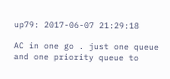up79: 2017-06-07 21:29:18

AC in one go . just one queue and one priority queue to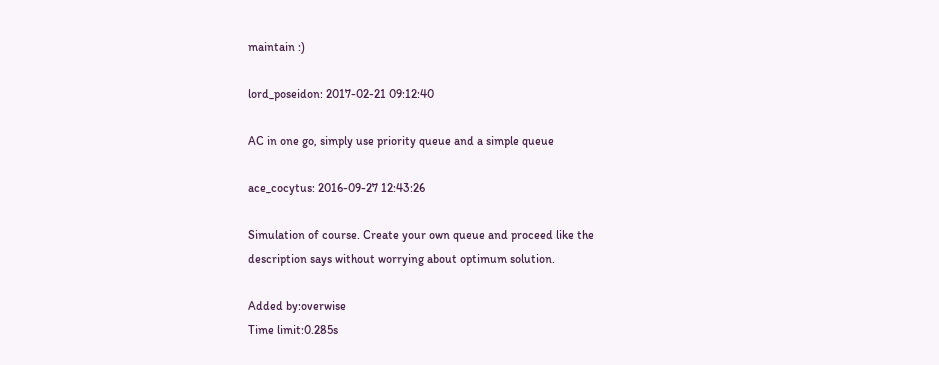maintain :)

lord_poseidon: 2017-02-21 09:12:40

AC in one go, simply use priority queue and a simple queue

ace_cocytus: 2016-09-27 12:43:26

Simulation of course. Create your own queue and proceed like the description says without worrying about optimum solution.

Added by:overwise
Time limit:0.285s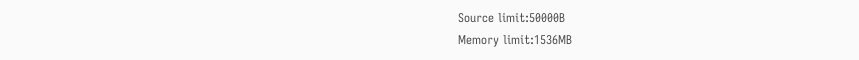Source limit:50000B
Memory limit:1536MB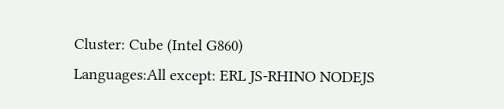Cluster: Cube (Intel G860)
Languages:All except: ERL JS-RHINO NODEJS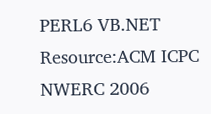PERL6 VB.NET
Resource:ACM ICPC NWERC 2006